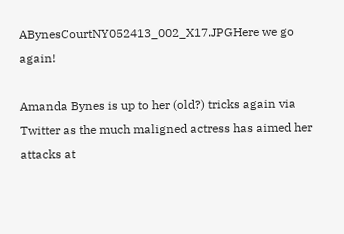ABynesCourtNY052413_002_X17.JPGHere we go again!

Amanda Bynes is up to her (old?) tricks again via Twitter as the much maligned actress has aimed her attacks at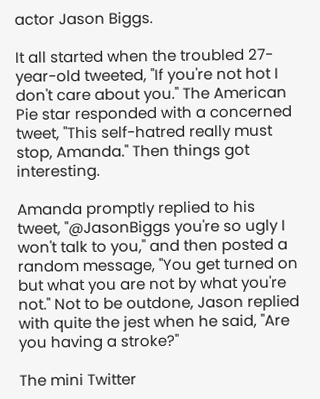actor Jason Biggs.

It all started when the troubled 27-year-old tweeted, "If you're not hot I don't care about you." The American Pie star responded with a concerned tweet, "This self-hatred really must stop, Amanda." Then things got interesting.

Amanda promptly replied to his tweet, "@JasonBiggs you're so ugly I won't talk to you," and then posted a random message, "You get turned on but what you are not by what you're not." Not to be outdone, Jason replied with quite the jest when he said, "Are you having a stroke?"

The mini Twitter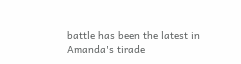battle has been the latest in Amanda's tirade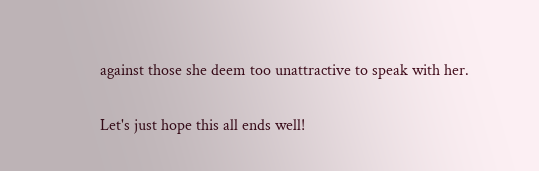against those she deem too unattractive to speak with her.

Let's just hope this all ends well!